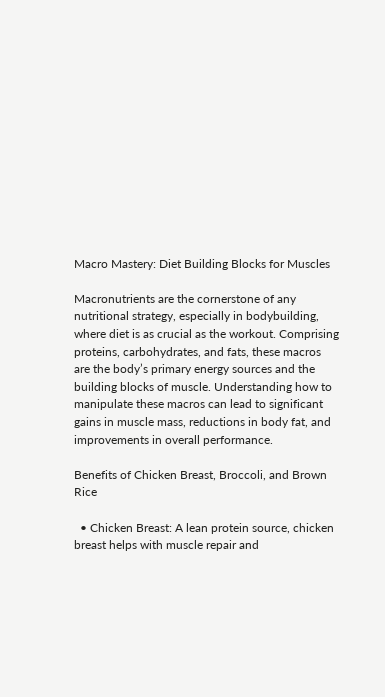Macro Mastery: Diet Building Blocks for Muscles

Macronutrients are the cornerstone of any nutritional strategy, especially in bodybuilding, where diet is as crucial as the workout. Comprising proteins, carbohydrates, and fats, these macros are the body’s primary energy sources and the building blocks of muscle. Understanding how to manipulate these macros can lead to significant gains in muscle mass, reductions in body fat, and improvements in overall performance.

Benefits of Chicken Breast, Broccoli, and Brown Rice

  • Chicken Breast: A lean protein source, chicken breast helps with muscle repair and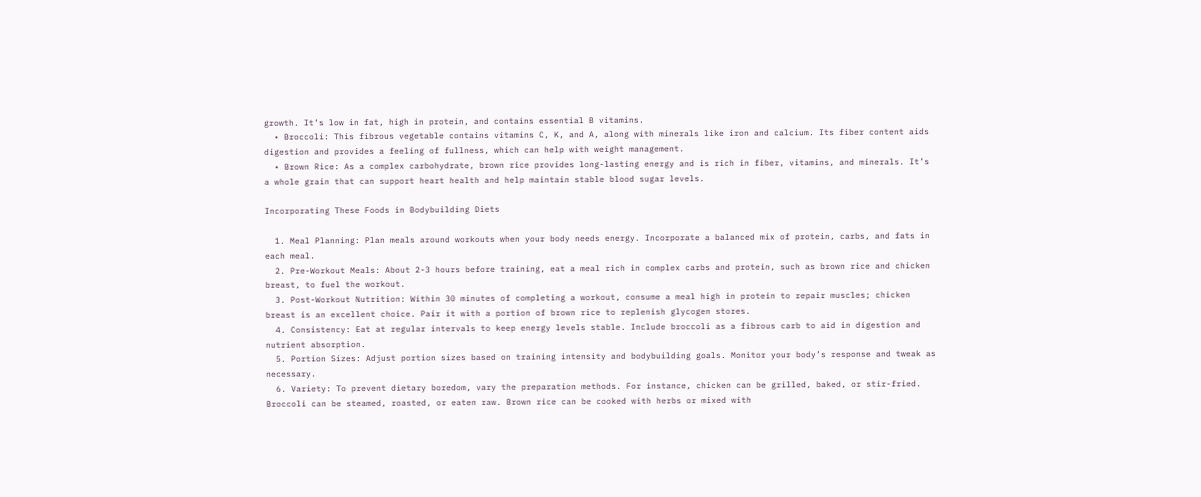growth. It’s low in fat, high in protein, and contains essential B vitamins.
  • Broccoli: This fibrous vegetable contains vitamins C, K, and A, along with minerals like iron and calcium. Its fiber content aids digestion and provides a feeling of fullness, which can help with weight management.
  • Brown Rice: As a complex carbohydrate, brown rice provides long-lasting energy and is rich in fiber, vitamins, and minerals. It’s a whole grain that can support heart health and help maintain stable blood sugar levels.

Incorporating These Foods in Bodybuilding Diets

  1. Meal Planning: Plan meals around workouts when your body needs energy. Incorporate a balanced mix of protein, carbs, and fats in each meal.
  2. Pre-Workout Meals: About 2-3 hours before training, eat a meal rich in complex carbs and protein, such as brown rice and chicken breast, to fuel the workout.
  3. Post-Workout Nutrition: Within 30 minutes of completing a workout, consume a meal high in protein to repair muscles; chicken breast is an excellent choice. Pair it with a portion of brown rice to replenish glycogen stores.
  4. Consistency: Eat at regular intervals to keep energy levels stable. Include broccoli as a fibrous carb to aid in digestion and nutrient absorption.
  5. Portion Sizes: Adjust portion sizes based on training intensity and bodybuilding goals. Monitor your body’s response and tweak as necessary.
  6. Variety: To prevent dietary boredom, vary the preparation methods. For instance, chicken can be grilled, baked, or stir-fried. Broccoli can be steamed, roasted, or eaten raw. Brown rice can be cooked with herbs or mixed with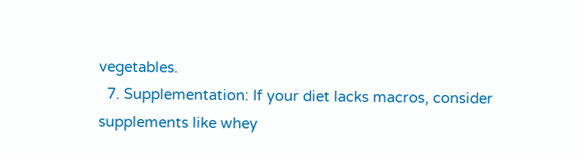vegetables.
  7. Supplementation: If your diet lacks macros, consider supplements like whey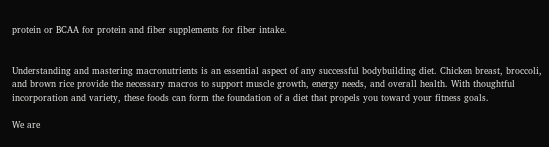protein or BCAA for protein and fiber supplements for fiber intake.


Understanding and mastering macronutrients is an essential aspect of any successful bodybuilding diet. Chicken breast, broccoli, and brown rice provide the necessary macros to support muscle growth, energy needs, and overall health. With thoughtful incorporation and variety, these foods can form the foundation of a diet that propels you toward your fitness goals.

We are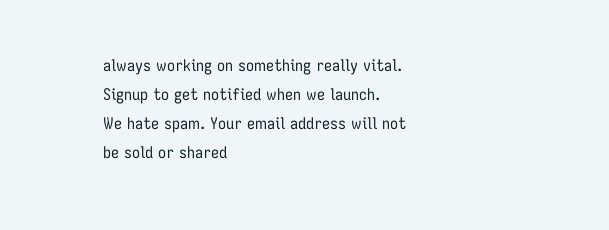always working on something really vital. Signup to get notified when we launch.
We hate spam. Your email address will not be sold or shared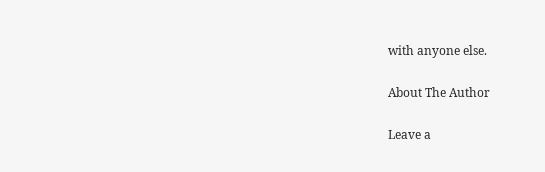with anyone else.

About The Author

Leave a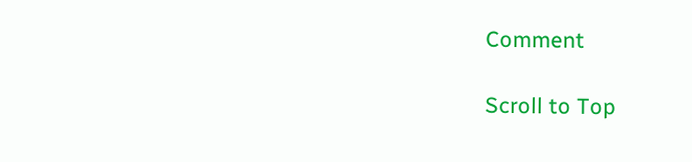Comment

Scroll to Top